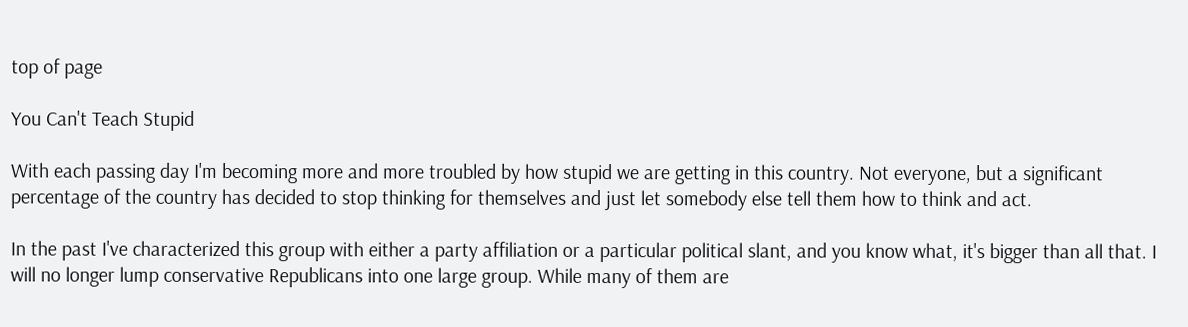top of page

You Can't Teach Stupid

With each passing day I'm becoming more and more troubled by how stupid we are getting in this country. Not everyone, but a significant percentage of the country has decided to stop thinking for themselves and just let somebody else tell them how to think and act.

In the past I've characterized this group with either a party affiliation or a particular political slant, and you know what, it's bigger than all that. I will no longer lump conservative Republicans into one large group. While many of them are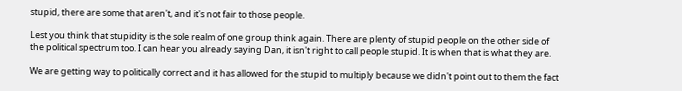stupid, there are some that aren't, and it's not fair to those people.

Lest you think that stupidity is the sole realm of one group think again. There are plenty of stupid people on the other side of the political spectrum too. I can hear you already saying Dan, it isn't right to call people stupid. It is when that is what they are.

We are getting way to politically correct and it has allowed for the stupid to multiply because we didn't point out to them the fact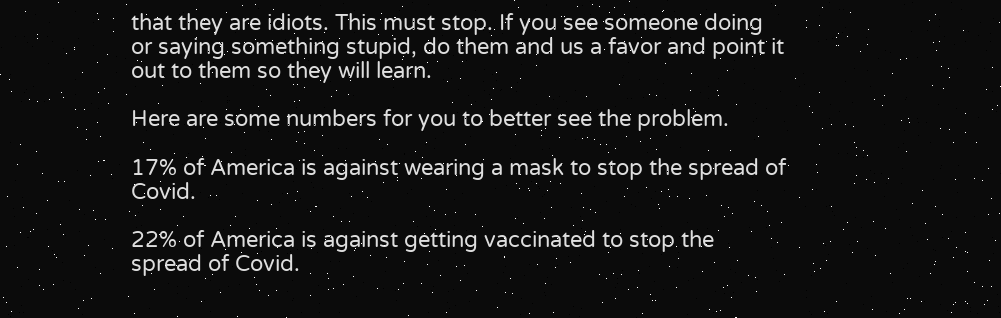that they are idiots. This must stop. If you see someone doing or saying something stupid, do them and us a favor and point it out to them so they will learn.

Here are some numbers for you to better see the problem.

17% of America is against wearing a mask to stop the spread of Covid.

22% of America is against getting vaccinated to stop the spread of Covid.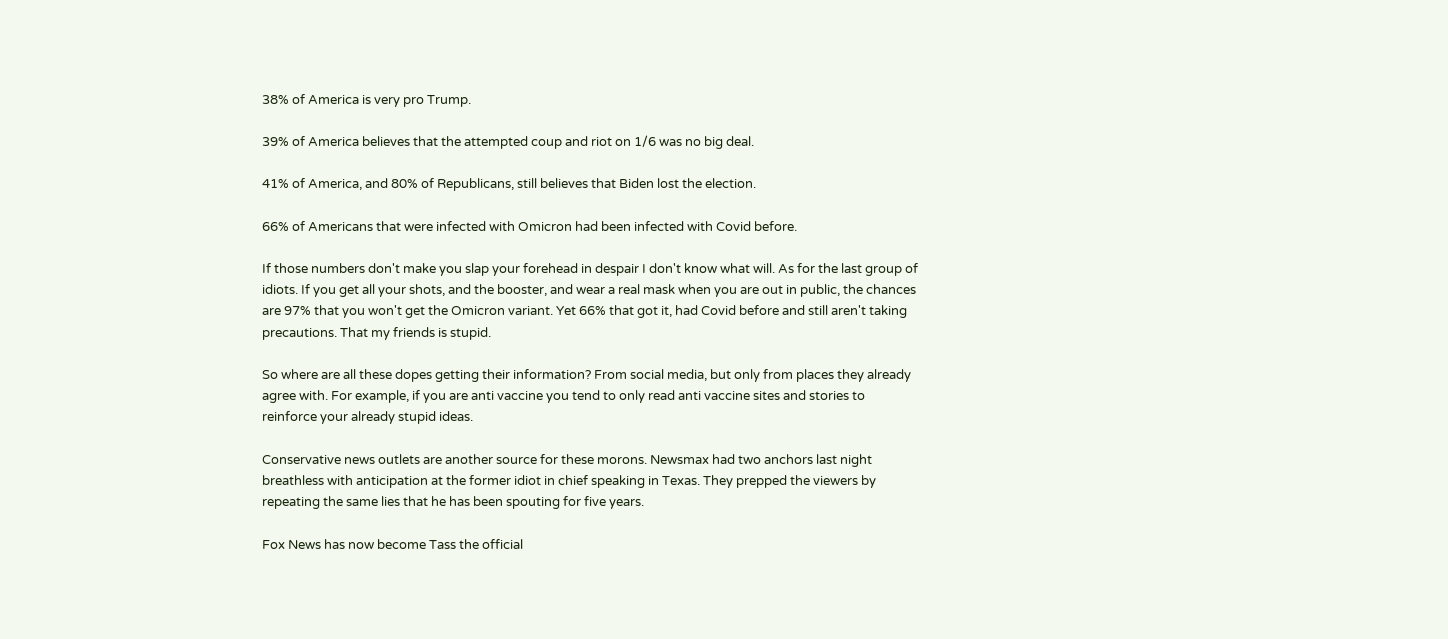38% of America is very pro Trump.

39% of America believes that the attempted coup and riot on 1/6 was no big deal.

41% of America, and 80% of Republicans, still believes that Biden lost the election.

66% of Americans that were infected with Omicron had been infected with Covid before.

If those numbers don't make you slap your forehead in despair I don't know what will. As for the last group of idiots. If you get all your shots, and the booster, and wear a real mask when you are out in public, the chances are 97% that you won't get the Omicron variant. Yet 66% that got it, had Covid before and still aren't taking precautions. That my friends is stupid.

So where are all these dopes getting their information? From social media, but only from places they already agree with. For example, if you are anti vaccine you tend to only read anti vaccine sites and stories to reinforce your already stupid ideas.

Conservative news outlets are another source for these morons. Newsmax had two anchors last night breathless with anticipation at the former idiot in chief speaking in Texas. They prepped the viewers by repeating the same lies that he has been spouting for five years.

Fox News has now become Tass the official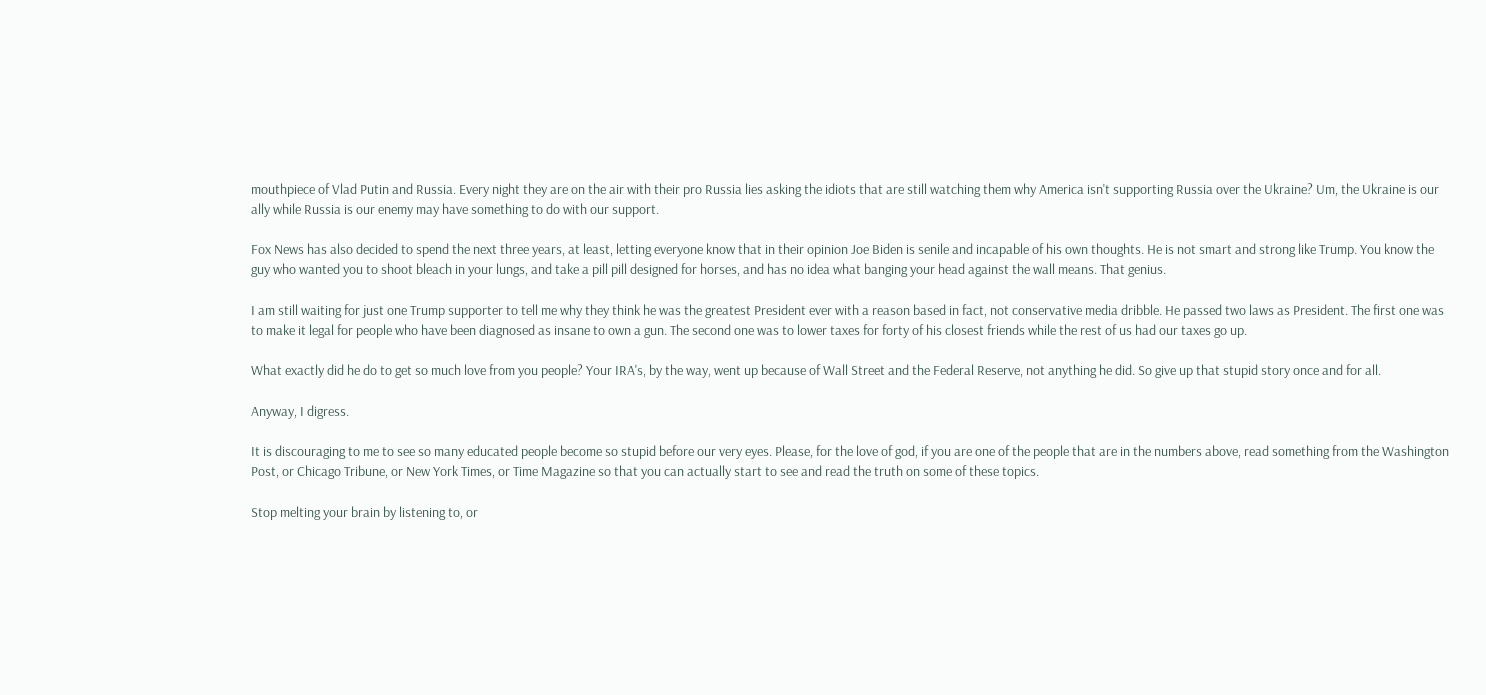mouthpiece of Vlad Putin and Russia. Every night they are on the air with their pro Russia lies asking the idiots that are still watching them why America isn't supporting Russia over the Ukraine? Um, the Ukraine is our ally while Russia is our enemy may have something to do with our support.

Fox News has also decided to spend the next three years, at least, letting everyone know that in their opinion Joe Biden is senile and incapable of his own thoughts. He is not smart and strong like Trump. You know the guy who wanted you to shoot bleach in your lungs, and take a pill pill designed for horses, and has no idea what banging your head against the wall means. That genius.

I am still waiting for just one Trump supporter to tell me why they think he was the greatest President ever with a reason based in fact, not conservative media dribble. He passed two laws as President. The first one was to make it legal for people who have been diagnosed as insane to own a gun. The second one was to lower taxes for forty of his closest friends while the rest of us had our taxes go up.

What exactly did he do to get so much love from you people? Your IRA's, by the way, went up because of Wall Street and the Federal Reserve, not anything he did. So give up that stupid story once and for all.

Anyway, I digress.

It is discouraging to me to see so many educated people become so stupid before our very eyes. Please, for the love of god, if you are one of the people that are in the numbers above, read something from the Washington Post, or Chicago Tribune, or New York Times, or Time Magazine so that you can actually start to see and read the truth on some of these topics.

Stop melting your brain by listening to, or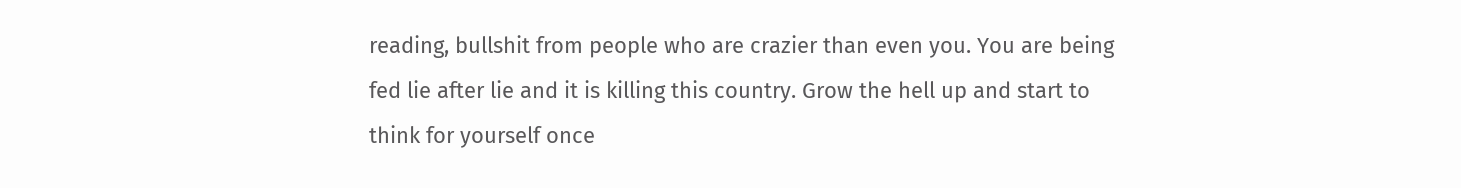reading, bullshit from people who are crazier than even you. You are being fed lie after lie and it is killing this country. Grow the hell up and start to think for yourself once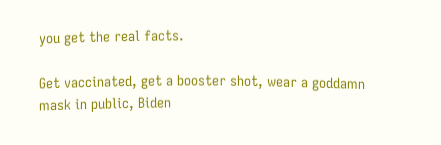you get the real facts.

Get vaccinated, get a booster shot, wear a goddamn mask in public, Biden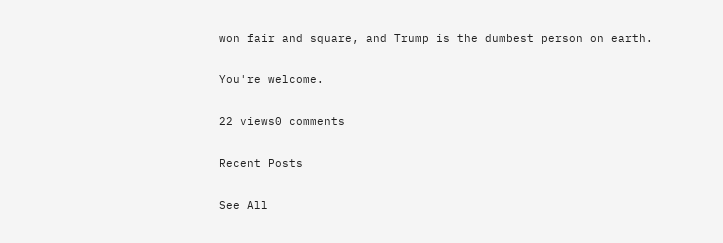won fair and square, and Trump is the dumbest person on earth.

You're welcome.

22 views0 comments

Recent Posts

See All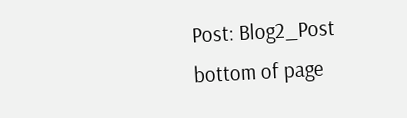Post: Blog2_Post
bottom of page